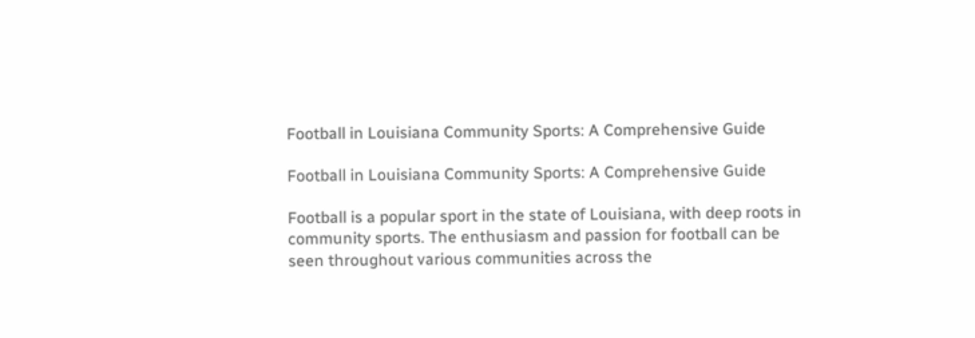Football in Louisiana Community Sports: A Comprehensive Guide

Football in Louisiana Community Sports: A Comprehensive Guide

Football is a popular sport in the state of Louisiana, with deep roots in community sports. The enthusiasm and passion for football can be seen throughout various communities across the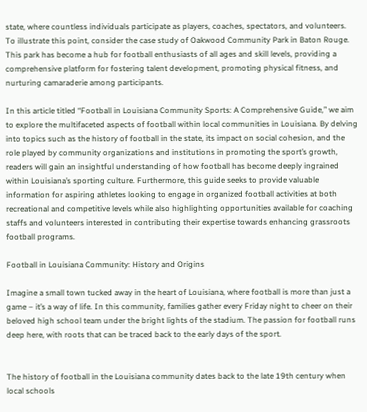state, where countless individuals participate as players, coaches, spectators, and volunteers. To illustrate this point, consider the case study of Oakwood Community Park in Baton Rouge. This park has become a hub for football enthusiasts of all ages and skill levels, providing a comprehensive platform for fostering talent development, promoting physical fitness, and nurturing camaraderie among participants.

In this article titled “Football in Louisiana Community Sports: A Comprehensive Guide,” we aim to explore the multifaceted aspects of football within local communities in Louisiana. By delving into topics such as the history of football in the state, its impact on social cohesion, and the role played by community organizations and institutions in promoting the sport’s growth, readers will gain an insightful understanding of how football has become deeply ingrained within Louisiana’s sporting culture. Furthermore, this guide seeks to provide valuable information for aspiring athletes looking to engage in organized football activities at both recreational and competitive levels while also highlighting opportunities available for coaching staffs and volunteers interested in contributing their expertise towards enhancing grassroots football programs.

Football in Louisiana Community: History and Origins

Imagine a small town tucked away in the heart of Louisiana, where football is more than just a game – it’s a way of life. In this community, families gather every Friday night to cheer on their beloved high school team under the bright lights of the stadium. The passion for football runs deep here, with roots that can be traced back to the early days of the sport.


The history of football in the Louisiana community dates back to the late 19th century when local schools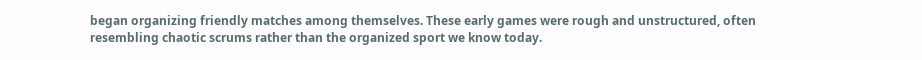began organizing friendly matches among themselves. These early games were rough and unstructured, often resembling chaotic scrums rather than the organized sport we know today.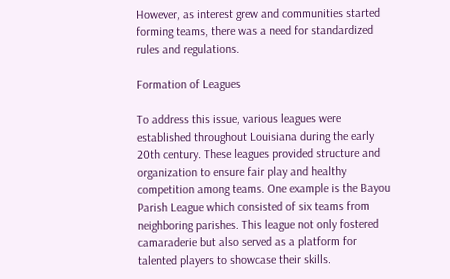However, as interest grew and communities started forming teams, there was a need for standardized rules and regulations.

Formation of Leagues

To address this issue, various leagues were established throughout Louisiana during the early 20th century. These leagues provided structure and organization to ensure fair play and healthy competition among teams. One example is the Bayou Parish League which consisted of six teams from neighboring parishes. This league not only fostered camaraderie but also served as a platform for talented players to showcase their skills.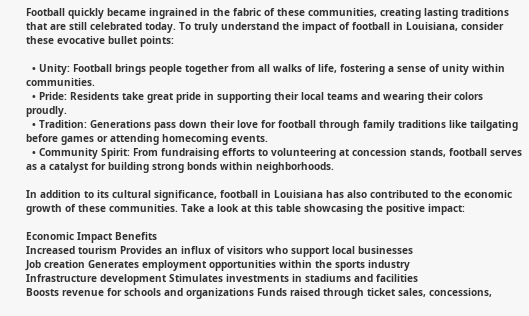Football quickly became ingrained in the fabric of these communities, creating lasting traditions that are still celebrated today. To truly understand the impact of football in Louisiana, consider these evocative bullet points:

  • Unity: Football brings people together from all walks of life, fostering a sense of unity within communities.
  • Pride: Residents take great pride in supporting their local teams and wearing their colors proudly.
  • Tradition: Generations pass down their love for football through family traditions like tailgating before games or attending homecoming events.
  • Community Spirit: From fundraising efforts to volunteering at concession stands, football serves as a catalyst for building strong bonds within neighborhoods.

In addition to its cultural significance, football in Louisiana has also contributed to the economic growth of these communities. Take a look at this table showcasing the positive impact:

Economic Impact Benefits
Increased tourism Provides an influx of visitors who support local businesses
Job creation Generates employment opportunities within the sports industry
Infrastructure development Stimulates investments in stadiums and facilities
Boosts revenue for schools and organizations Funds raised through ticket sales, concessions,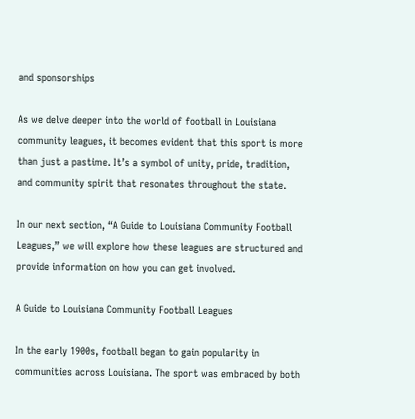and sponsorships

As we delve deeper into the world of football in Louisiana community leagues, it becomes evident that this sport is more than just a pastime. It’s a symbol of unity, pride, tradition, and community spirit that resonates throughout the state.

In our next section, “A Guide to Louisiana Community Football Leagues,” we will explore how these leagues are structured and provide information on how you can get involved.

A Guide to Louisiana Community Football Leagues

In the early 1900s, football began to gain popularity in communities across Louisiana. The sport was embraced by both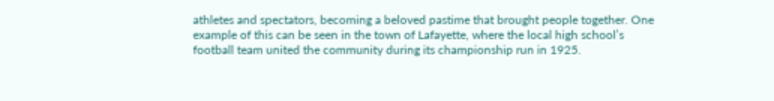athletes and spectators, becoming a beloved pastime that brought people together. One example of this can be seen in the town of Lafayette, where the local high school’s football team united the community during its championship run in 1925.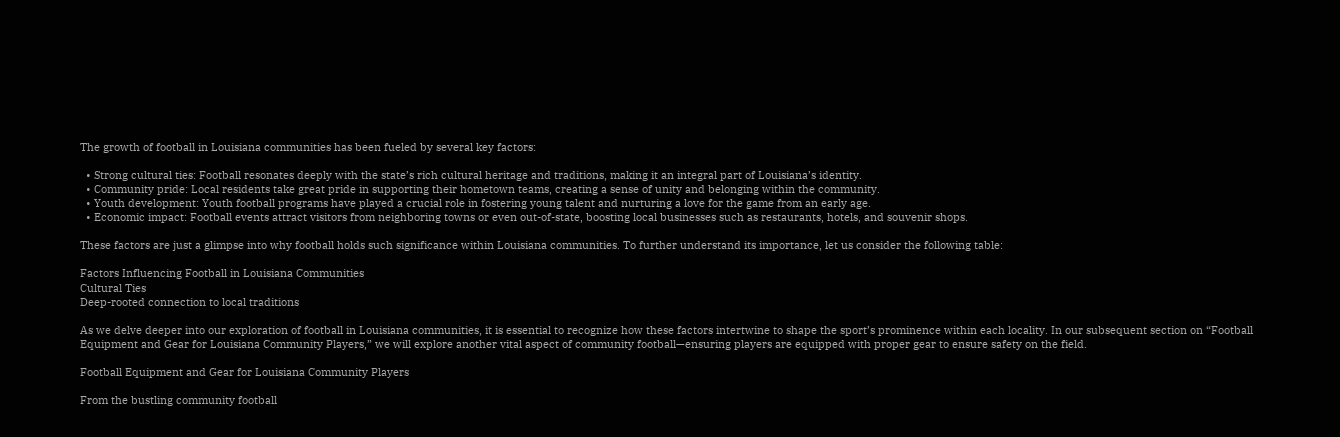The growth of football in Louisiana communities has been fueled by several key factors:

  • Strong cultural ties: Football resonates deeply with the state’s rich cultural heritage and traditions, making it an integral part of Louisiana’s identity.
  • Community pride: Local residents take great pride in supporting their hometown teams, creating a sense of unity and belonging within the community.
  • Youth development: Youth football programs have played a crucial role in fostering young talent and nurturing a love for the game from an early age.
  • Economic impact: Football events attract visitors from neighboring towns or even out-of-state, boosting local businesses such as restaurants, hotels, and souvenir shops.

These factors are just a glimpse into why football holds such significance within Louisiana communities. To further understand its importance, let us consider the following table:

Factors Influencing Football in Louisiana Communities
Cultural Ties
Deep-rooted connection to local traditions

As we delve deeper into our exploration of football in Louisiana communities, it is essential to recognize how these factors intertwine to shape the sport’s prominence within each locality. In our subsequent section on “Football Equipment and Gear for Louisiana Community Players,” we will explore another vital aspect of community football—ensuring players are equipped with proper gear to ensure safety on the field.

Football Equipment and Gear for Louisiana Community Players

From the bustling community football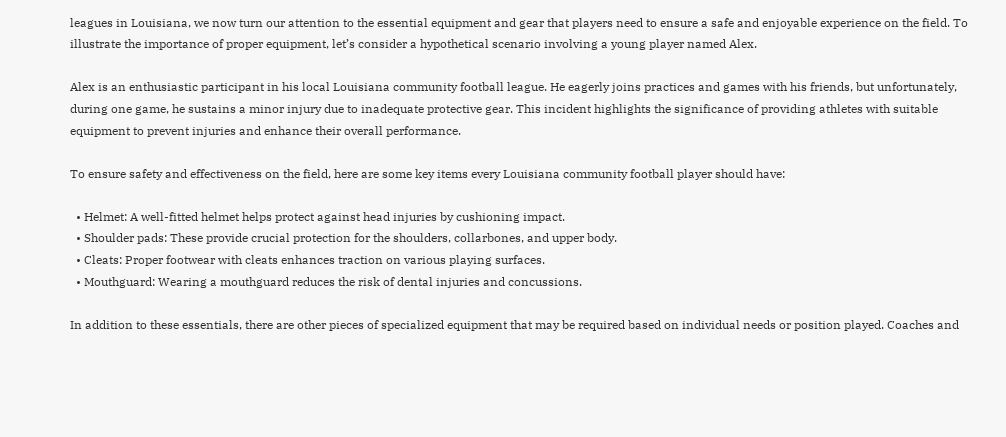leagues in Louisiana, we now turn our attention to the essential equipment and gear that players need to ensure a safe and enjoyable experience on the field. To illustrate the importance of proper equipment, let’s consider a hypothetical scenario involving a young player named Alex.

Alex is an enthusiastic participant in his local Louisiana community football league. He eagerly joins practices and games with his friends, but unfortunately, during one game, he sustains a minor injury due to inadequate protective gear. This incident highlights the significance of providing athletes with suitable equipment to prevent injuries and enhance their overall performance.

To ensure safety and effectiveness on the field, here are some key items every Louisiana community football player should have:

  • Helmet: A well-fitted helmet helps protect against head injuries by cushioning impact.
  • Shoulder pads: These provide crucial protection for the shoulders, collarbones, and upper body.
  • Cleats: Proper footwear with cleats enhances traction on various playing surfaces.
  • Mouthguard: Wearing a mouthguard reduces the risk of dental injuries and concussions.

In addition to these essentials, there are other pieces of specialized equipment that may be required based on individual needs or position played. Coaches and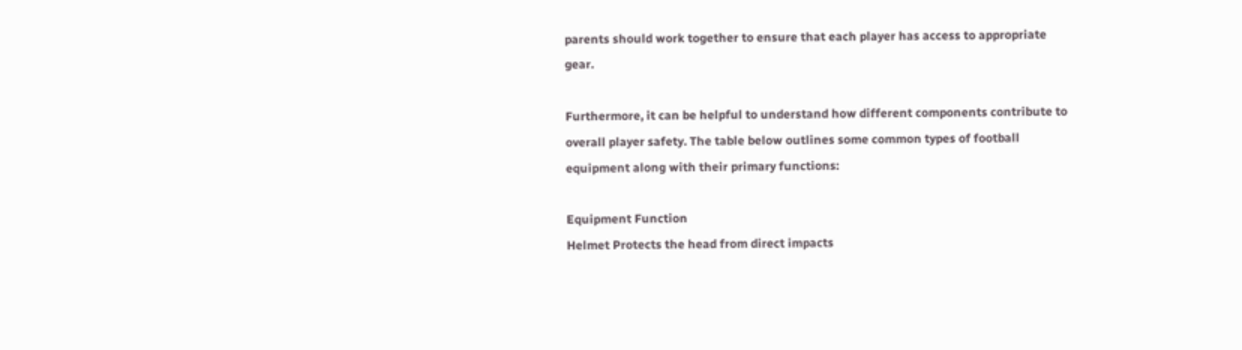parents should work together to ensure that each player has access to appropriate gear.

Furthermore, it can be helpful to understand how different components contribute to overall player safety. The table below outlines some common types of football equipment along with their primary functions:

Equipment Function
Helmet Protects the head from direct impacts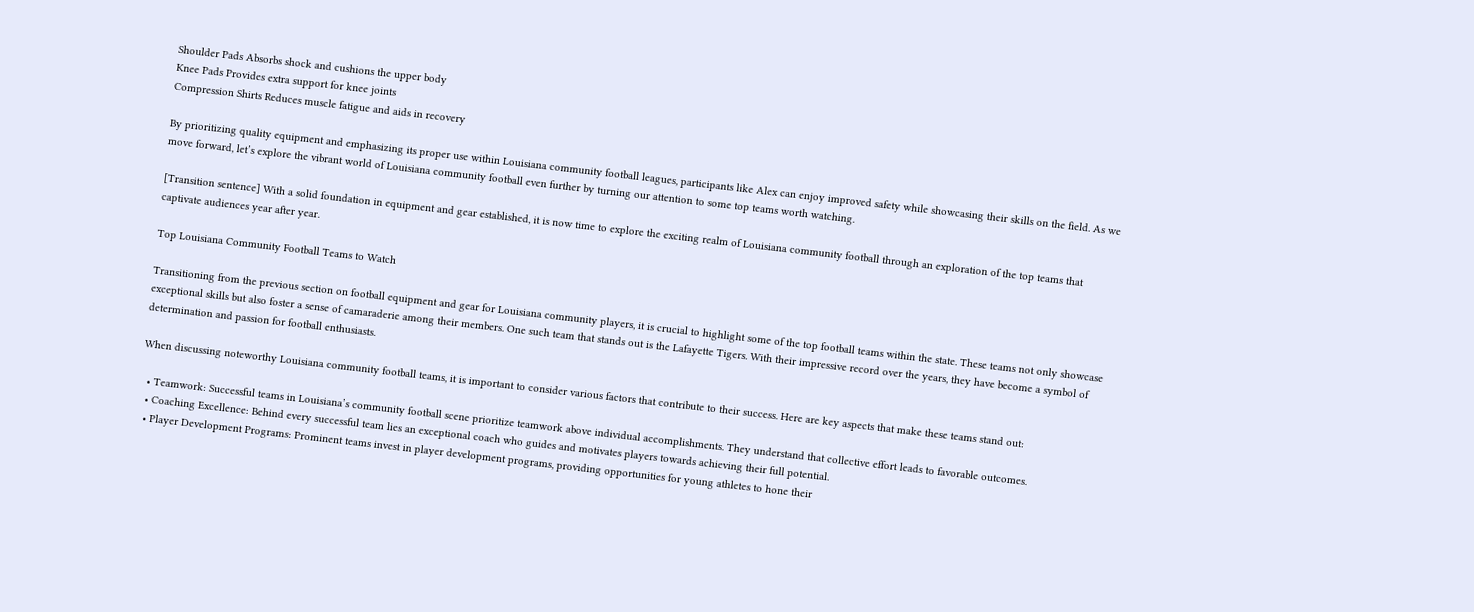Shoulder Pads Absorbs shock and cushions the upper body
Knee Pads Provides extra support for knee joints
Compression Shirts Reduces muscle fatigue and aids in recovery

By prioritizing quality equipment and emphasizing its proper use within Louisiana community football leagues, participants like Alex can enjoy improved safety while showcasing their skills on the field. As we move forward, let’s explore the vibrant world of Louisiana community football even further by turning our attention to some top teams worth watching.

[Transition sentence] With a solid foundation in equipment and gear established, it is now time to explore the exciting realm of Louisiana community football through an exploration of the top teams that captivate audiences year after year.

Top Louisiana Community Football Teams to Watch

Transitioning from the previous section on football equipment and gear for Louisiana community players, it is crucial to highlight some of the top football teams within the state. These teams not only showcase exceptional skills but also foster a sense of camaraderie among their members. One such team that stands out is the Lafayette Tigers. With their impressive record over the years, they have become a symbol of determination and passion for football enthusiasts.

When discussing noteworthy Louisiana community football teams, it is important to consider various factors that contribute to their success. Here are key aspects that make these teams stand out:

  • Teamwork: Successful teams in Louisiana’s community football scene prioritize teamwork above individual accomplishments. They understand that collective effort leads to favorable outcomes.
  • Coaching Excellence: Behind every successful team lies an exceptional coach who guides and motivates players towards achieving their full potential.
  • Player Development Programs: Prominent teams invest in player development programs, providing opportunities for young athletes to hone their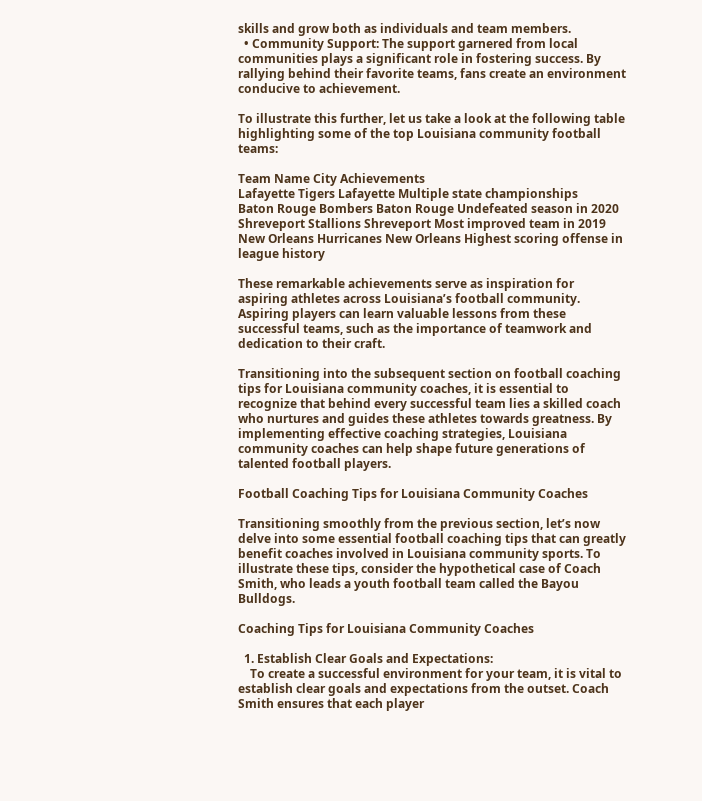skills and grow both as individuals and team members.
  • Community Support: The support garnered from local communities plays a significant role in fostering success. By rallying behind their favorite teams, fans create an environment conducive to achievement.

To illustrate this further, let us take a look at the following table highlighting some of the top Louisiana community football teams:

Team Name City Achievements
Lafayette Tigers Lafayette Multiple state championships
Baton Rouge Bombers Baton Rouge Undefeated season in 2020
Shreveport Stallions Shreveport Most improved team in 2019
New Orleans Hurricanes New Orleans Highest scoring offense in league history

These remarkable achievements serve as inspiration for aspiring athletes across Louisiana’s football community. Aspiring players can learn valuable lessons from these successful teams, such as the importance of teamwork and dedication to their craft.

Transitioning into the subsequent section on football coaching tips for Louisiana community coaches, it is essential to recognize that behind every successful team lies a skilled coach who nurtures and guides these athletes towards greatness. By implementing effective coaching strategies, Louisiana community coaches can help shape future generations of talented football players.

Football Coaching Tips for Louisiana Community Coaches

Transitioning smoothly from the previous section, let’s now delve into some essential football coaching tips that can greatly benefit coaches involved in Louisiana community sports. To illustrate these tips, consider the hypothetical case of Coach Smith, who leads a youth football team called the Bayou Bulldogs.

Coaching Tips for Louisiana Community Coaches

  1. Establish Clear Goals and Expectations:
    To create a successful environment for your team, it is vital to establish clear goals and expectations from the outset. Coach Smith ensures that each player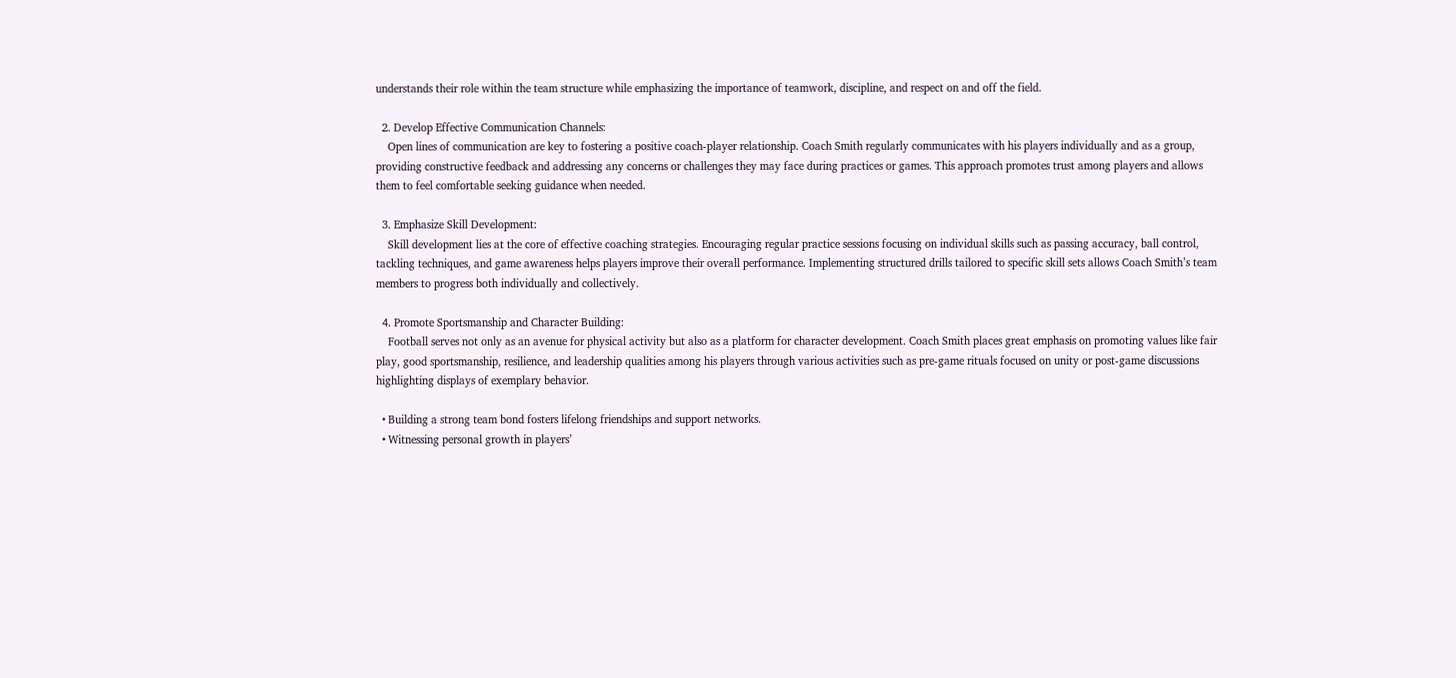understands their role within the team structure while emphasizing the importance of teamwork, discipline, and respect on and off the field.

  2. Develop Effective Communication Channels:
    Open lines of communication are key to fostering a positive coach-player relationship. Coach Smith regularly communicates with his players individually and as a group, providing constructive feedback and addressing any concerns or challenges they may face during practices or games. This approach promotes trust among players and allows them to feel comfortable seeking guidance when needed.

  3. Emphasize Skill Development:
    Skill development lies at the core of effective coaching strategies. Encouraging regular practice sessions focusing on individual skills such as passing accuracy, ball control, tackling techniques, and game awareness helps players improve their overall performance. Implementing structured drills tailored to specific skill sets allows Coach Smith’s team members to progress both individually and collectively.

  4. Promote Sportsmanship and Character Building:
    Football serves not only as an avenue for physical activity but also as a platform for character development. Coach Smith places great emphasis on promoting values like fair play, good sportsmanship, resilience, and leadership qualities among his players through various activities such as pre-game rituals focused on unity or post-game discussions highlighting displays of exemplary behavior.

  • Building a strong team bond fosters lifelong friendships and support networks.
  • Witnessing personal growth in players’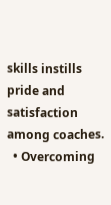skills instills pride and satisfaction among coaches.
  • Overcoming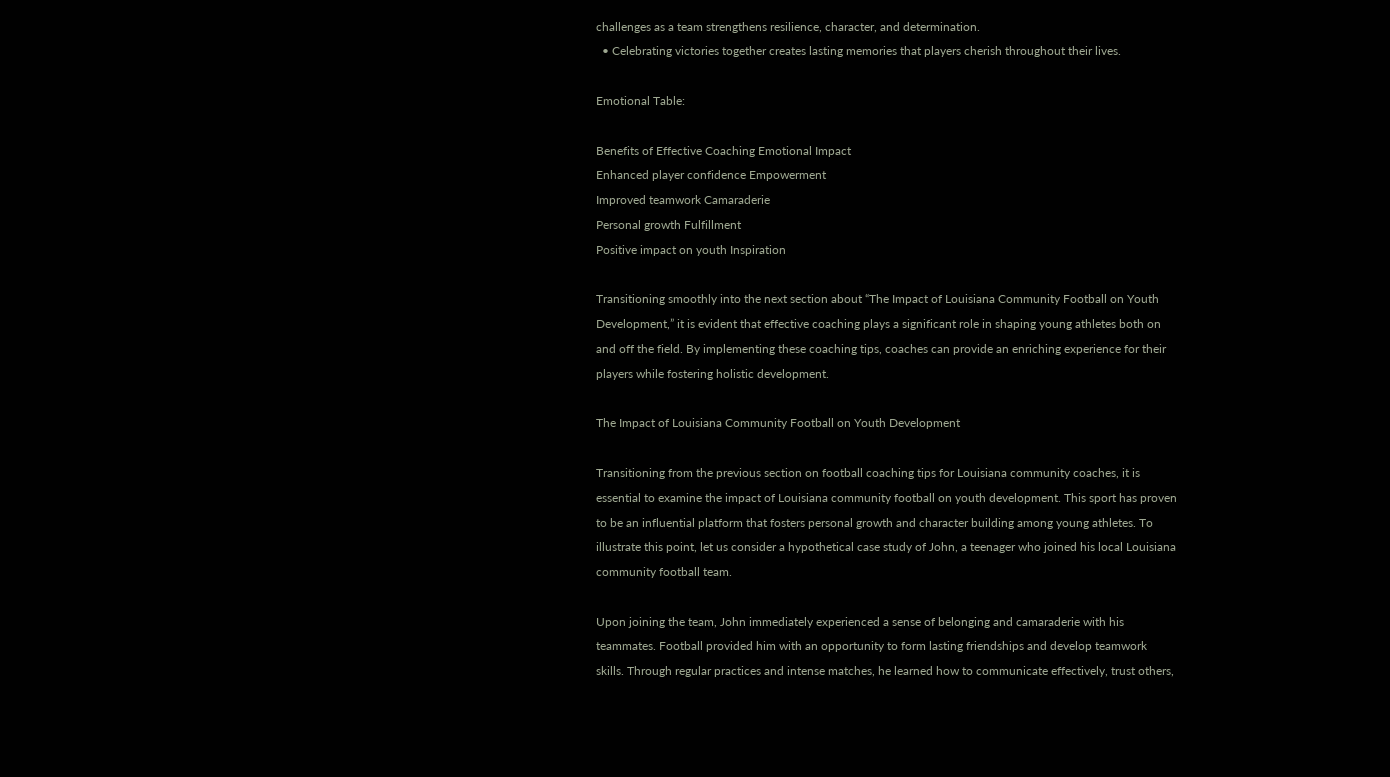challenges as a team strengthens resilience, character, and determination.
  • Celebrating victories together creates lasting memories that players cherish throughout their lives.

Emotional Table:

Benefits of Effective Coaching Emotional Impact
Enhanced player confidence Empowerment
Improved teamwork Camaraderie
Personal growth Fulfillment
Positive impact on youth Inspiration

Transitioning smoothly into the next section about “The Impact of Louisiana Community Football on Youth Development,” it is evident that effective coaching plays a significant role in shaping young athletes both on and off the field. By implementing these coaching tips, coaches can provide an enriching experience for their players while fostering holistic development.

The Impact of Louisiana Community Football on Youth Development

Transitioning from the previous section on football coaching tips for Louisiana community coaches, it is essential to examine the impact of Louisiana community football on youth development. This sport has proven to be an influential platform that fosters personal growth and character building among young athletes. To illustrate this point, let us consider a hypothetical case study of John, a teenager who joined his local Louisiana community football team.

Upon joining the team, John immediately experienced a sense of belonging and camaraderie with his teammates. Football provided him with an opportunity to form lasting friendships and develop teamwork skills. Through regular practices and intense matches, he learned how to communicate effectively, trust others,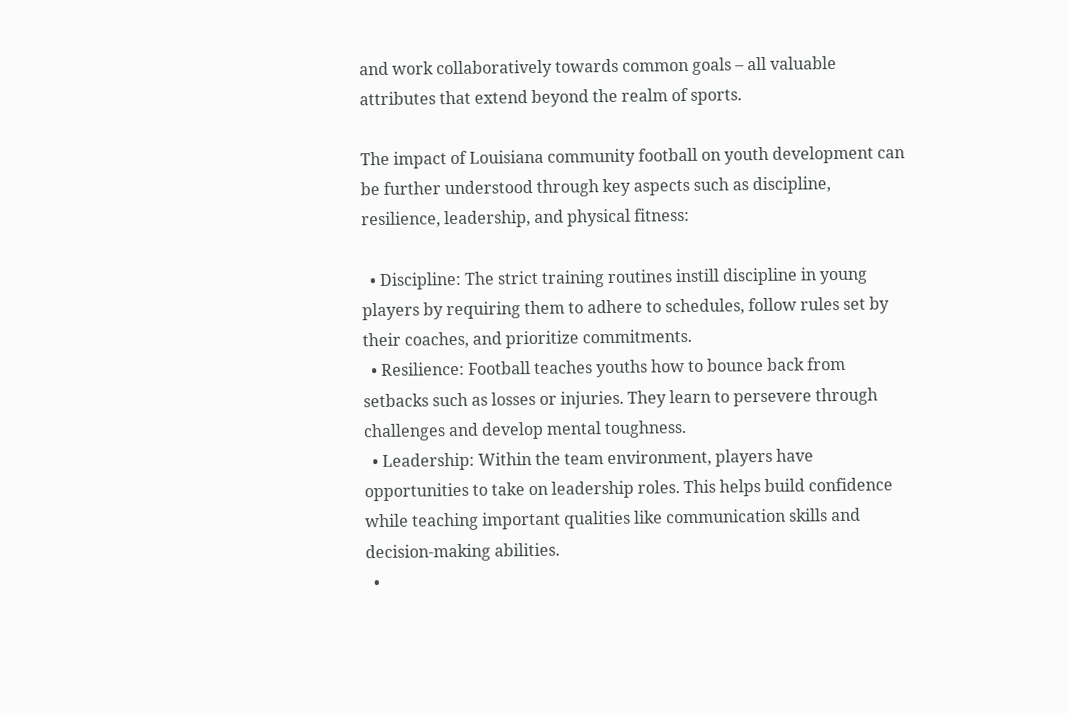and work collaboratively towards common goals – all valuable attributes that extend beyond the realm of sports.

The impact of Louisiana community football on youth development can be further understood through key aspects such as discipline, resilience, leadership, and physical fitness:

  • Discipline: The strict training routines instill discipline in young players by requiring them to adhere to schedules, follow rules set by their coaches, and prioritize commitments.
  • Resilience: Football teaches youths how to bounce back from setbacks such as losses or injuries. They learn to persevere through challenges and develop mental toughness.
  • Leadership: Within the team environment, players have opportunities to take on leadership roles. This helps build confidence while teaching important qualities like communication skills and decision-making abilities.
  •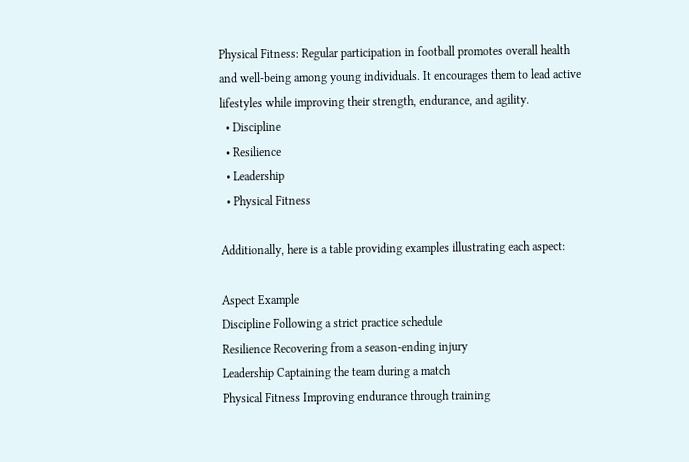Physical Fitness: Regular participation in football promotes overall health and well-being among young individuals. It encourages them to lead active lifestyles while improving their strength, endurance, and agility.
  • Discipline
  • Resilience
  • Leadership
  • Physical Fitness

Additionally, here is a table providing examples illustrating each aspect:

Aspect Example
Discipline Following a strict practice schedule
Resilience Recovering from a season-ending injury
Leadership Captaining the team during a match
Physical Fitness Improving endurance through training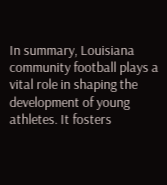In summary, Louisiana community football plays a vital role in shaping the development of young athletes. It fosters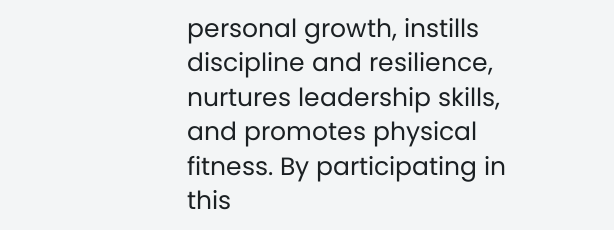personal growth, instills discipline and resilience, nurtures leadership skills, and promotes physical fitness. By participating in this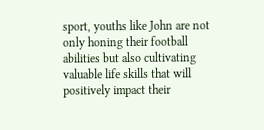sport, youths like John are not only honing their football abilities but also cultivating valuable life skills that will positively impact their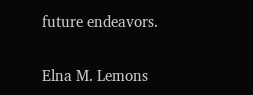future endeavors.

Elna M. Lemons